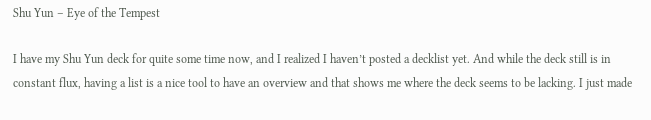Shu Yun – Eye of the Tempest

I have my Shu Yun deck for quite some time now, and I realized I haven’t posted a decklist yet. And while the deck still is in constant flux, having a list is a nice tool to have an overview and that shows me where the deck seems to be lacking. I just made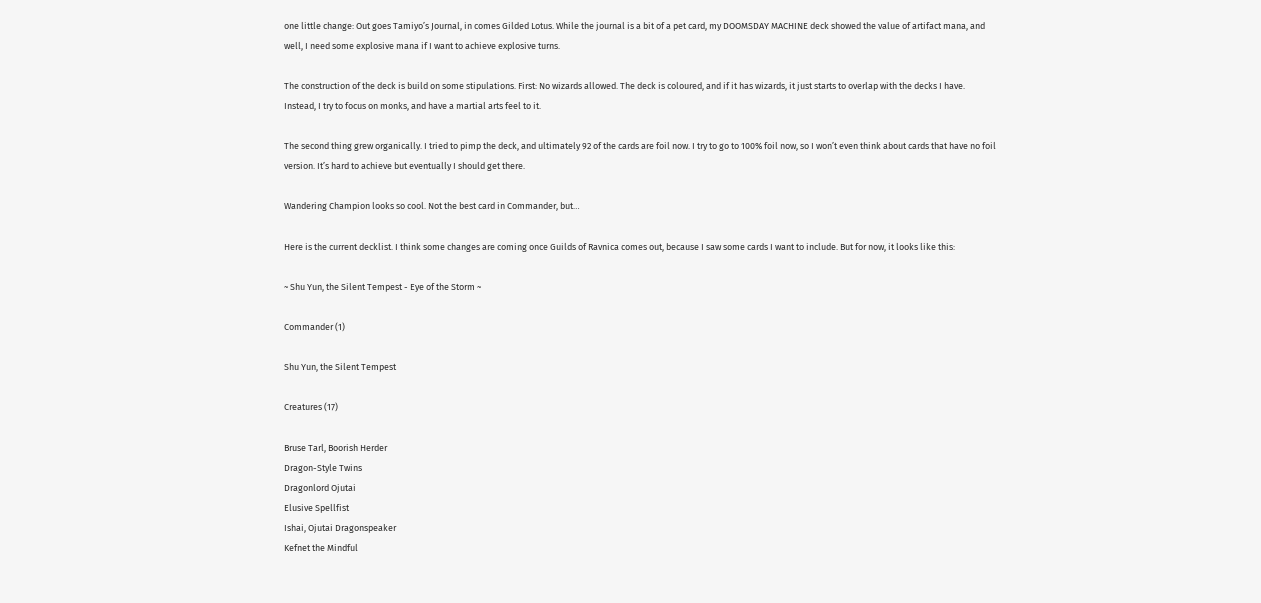one little change: Out goes Tamiyo’s Journal, in comes Gilded Lotus. While the journal is a bit of a pet card, my DOOMSDAY MACHINE deck showed the value of artifact mana, and well, I need some explosive mana if I want to achieve explosive turns.

The construction of the deck is build on some stipulations. First: No wizards allowed. The deck is coloured, and if it has wizards, it just starts to overlap with the decks I have. Instead, I try to focus on monks, and have a martial arts feel to it.

The second thing grew organically. I tried to pimp the deck, and ultimately 92 of the cards are foil now. I try to go to 100% foil now, so I won’t even think about cards that have no foil version. It’s hard to achieve but eventually I should get there.

Wandering Champion looks so cool. Not the best card in Commander, but…

Here is the current decklist. I think some changes are coming once Guilds of Ravnica comes out, because I saw some cards I want to include. But for now, it looks like this:

~ Shu Yun, the Silent Tempest - Eye of the Storm ~

Commander (1)

Shu Yun, the Silent Tempest

Creatures (17)

Bruse Tarl, Boorish Herder
Dragon-Style Twins
Dragonlord Ojutai
Elusive Spellfist
Ishai, Ojutai Dragonspeaker
Kefnet the Mindful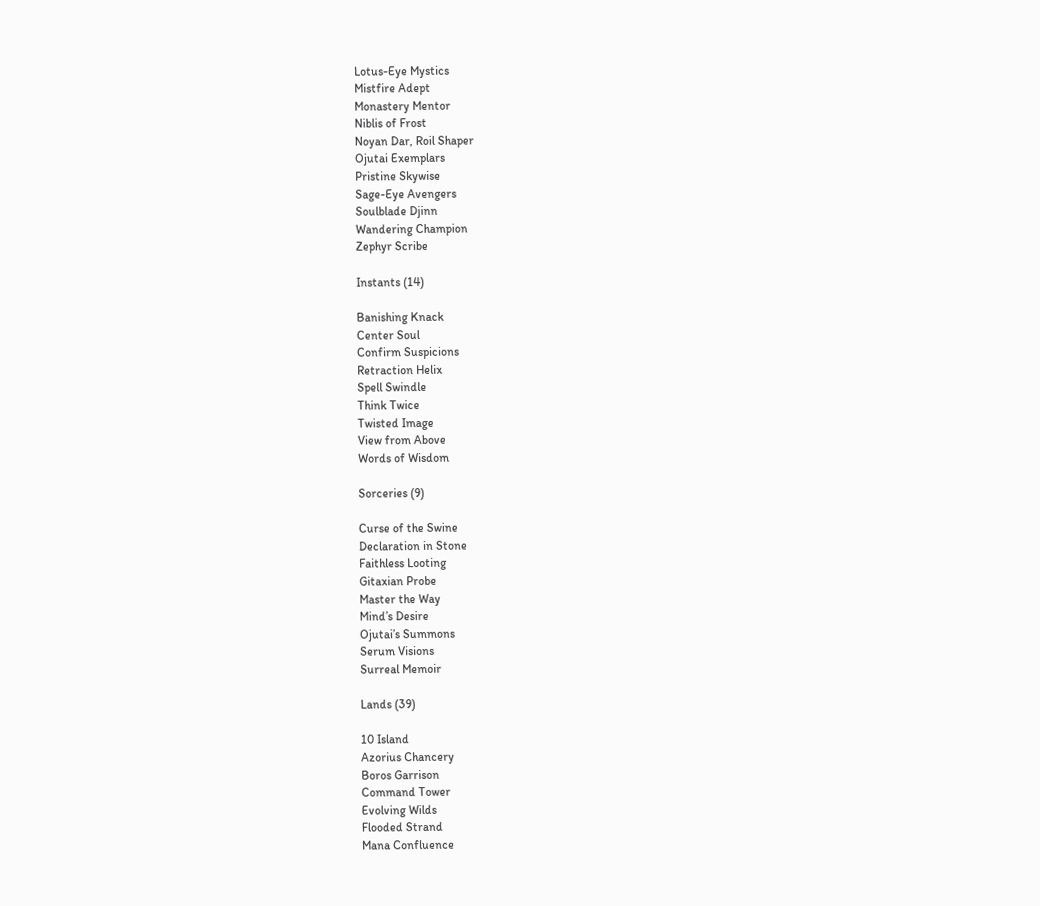Lotus-Eye Mystics
Mistfire Adept
Monastery Mentor
Niblis of Frost
Noyan Dar, Roil Shaper
Ojutai Exemplars
Pristine Skywise
Sage-Eye Avengers
Soulblade Djinn
Wandering Champion
Zephyr Scribe

Instants (14)

Banishing Knack
Center Soul
Confirm Suspicions
Retraction Helix
Spell Swindle
Think Twice
Twisted Image
View from Above
Words of Wisdom

Sorceries (9)

Curse of the Swine
Declaration in Stone
Faithless Looting
Gitaxian Probe
Master the Way
Mind’s Desire
Ojutai’s Summons
Serum Visions
Surreal Memoir

Lands (39)

10 Island
Azorius Chancery
Boros Garrison
Command Tower
Evolving Wilds
Flooded Strand
Mana Confluence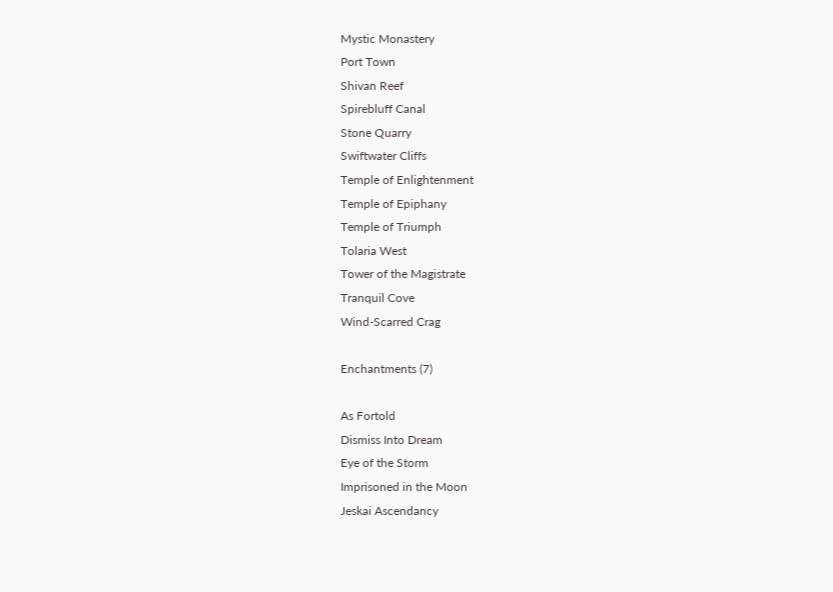Mystic Monastery
Port Town
Shivan Reef
Spirebluff Canal
Stone Quarry
Swiftwater Cliffs
Temple of Enlightenment
Temple of Epiphany
Temple of Triumph
Tolaria West
Tower of the Magistrate
Tranquil Cove
Wind-Scarred Crag

Enchantments (7)

As Fortold
Dismiss Into Dream
Eye of the Storm
Imprisoned in the Moon
Jeskai Ascendancy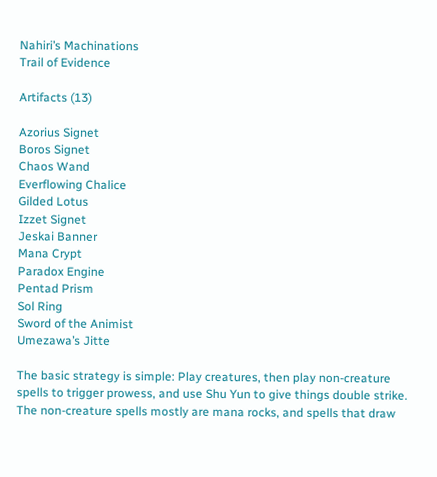Nahiri’s Machinations
Trail of Evidence

Artifacts (13)

Azorius Signet
Boros Signet
Chaos Wand
Everflowing Chalice
Gilded Lotus
Izzet Signet
Jeskai Banner
Mana Crypt
Paradox Engine
Pentad Prism
Sol Ring
Sword of the Animist
Umezawa’s Jitte

The basic strategy is simple: Play creatures, then play non-creature spells to trigger prowess, and use Shu Yun to give things double strike. The non-creature spells mostly are mana rocks, and spells that draw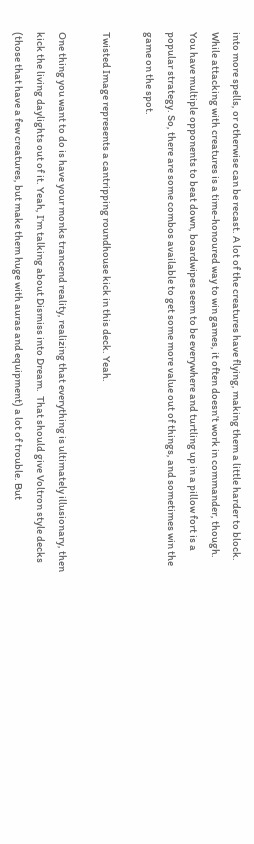into more spells, or otherwise can be recast. A lot of the creatures have flying, making them a little harder to block. While attacking with creatures is a time-honoured way to win games, it often doesn’t work in commander, though. You have multiple opponents to beat down, boardwipes seem to be everywhere and turtling up in a pillow fort is a popular strategy. So, there are some combos available to get some more value out of things, and sometimes win the game on the spot.

Twisted Image represents a cantripping roundhouse kick in this deck. Yeah.

One thing you want to do is have your monks trancend reality, realizing that everything is ultimately illusionary, then kick the living daylights out of it. Yeah, I’m talking about Dismiss into Dream.  That should give Voltron style decks (those that have a few creatures, but make them huge with auras and equipment) a lot of trouble. But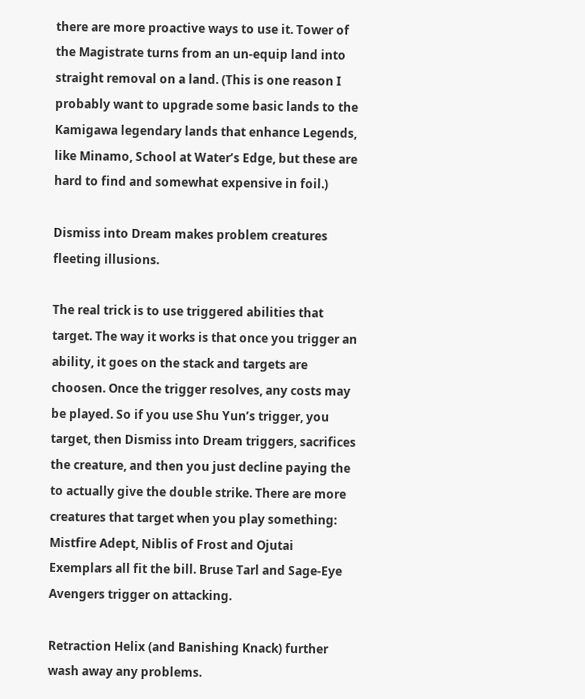there are more proactive ways to use it. Tower of the Magistrate turns from an un-equip land into straight removal on a land. (This is one reason I probably want to upgrade some basic lands to the Kamigawa legendary lands that enhance Legends, like Minamo, School at Water’s Edge, but these are hard to find and somewhat expensive in foil.)

Dismiss into Dream makes problem creatures fleeting illusions.

The real trick is to use triggered abilities that target. The way it works is that once you trigger an ability, it goes on the stack and targets are choosen. Once the trigger resolves, any costs may be played. So if you use Shu Yun’s trigger, you target, then Dismiss into Dream triggers, sacrifices the creature, and then you just decline paying the to actually give the double strike. There are more creatures that target when you play something: Mistfire Adept, Niblis of Frost and Ojutai Exemplars all fit the bill. Bruse Tarl and Sage-Eye Avengers trigger on attacking.

Retraction Helix (and Banishing Knack) further wash away any problems.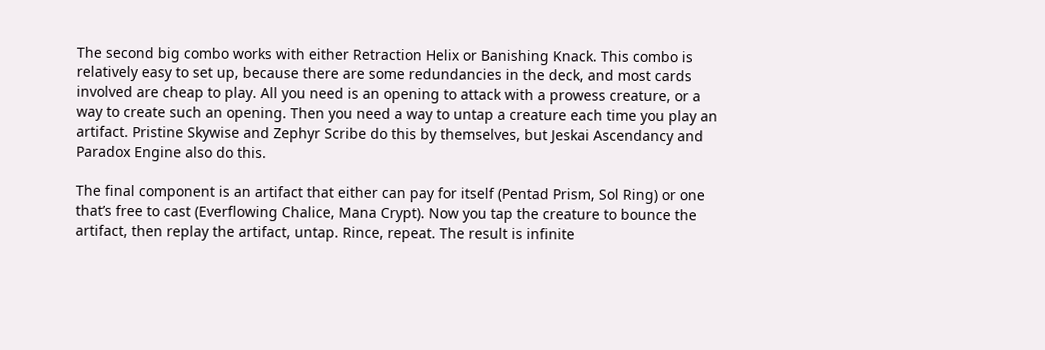The second big combo works with either Retraction Helix or Banishing Knack. This combo is relatively easy to set up, because there are some redundancies in the deck, and most cards involved are cheap to play. All you need is an opening to attack with a prowess creature, or a way to create such an opening. Then you need a way to untap a creature each time you play an artifact. Pristine Skywise and Zephyr Scribe do this by themselves, but Jeskai Ascendancy and Paradox Engine also do this.

The final component is an artifact that either can pay for itself (Pentad Prism, Sol Ring) or one that’s free to cast (Everflowing Chalice, Mana Crypt). Now you tap the creature to bounce the artifact, then replay the artifact, untap. Rince, repeat. The result is infinite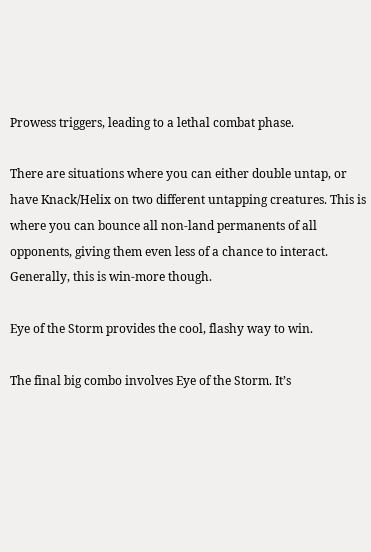Prowess triggers, leading to a lethal combat phase.

There are situations where you can either double untap, or have Knack/Helix on two different untapping creatures. This is where you can bounce all non-land permanents of all opponents, giving them even less of a chance to interact. Generally, this is win-more though.

Eye of the Storm provides the cool, flashy way to win.

The final big combo involves Eye of the Storm. It’s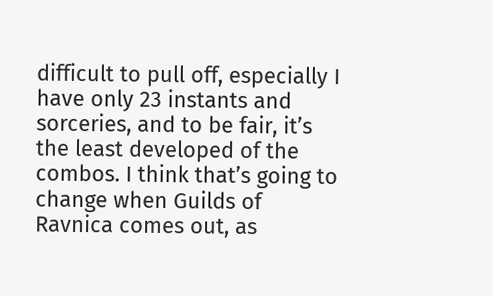difficult to pull off, especially I have only 23 instants and sorceries, and to be fair, it’s the least developed of the combos. I think that’s going to change when Guilds of Ravnica comes out, as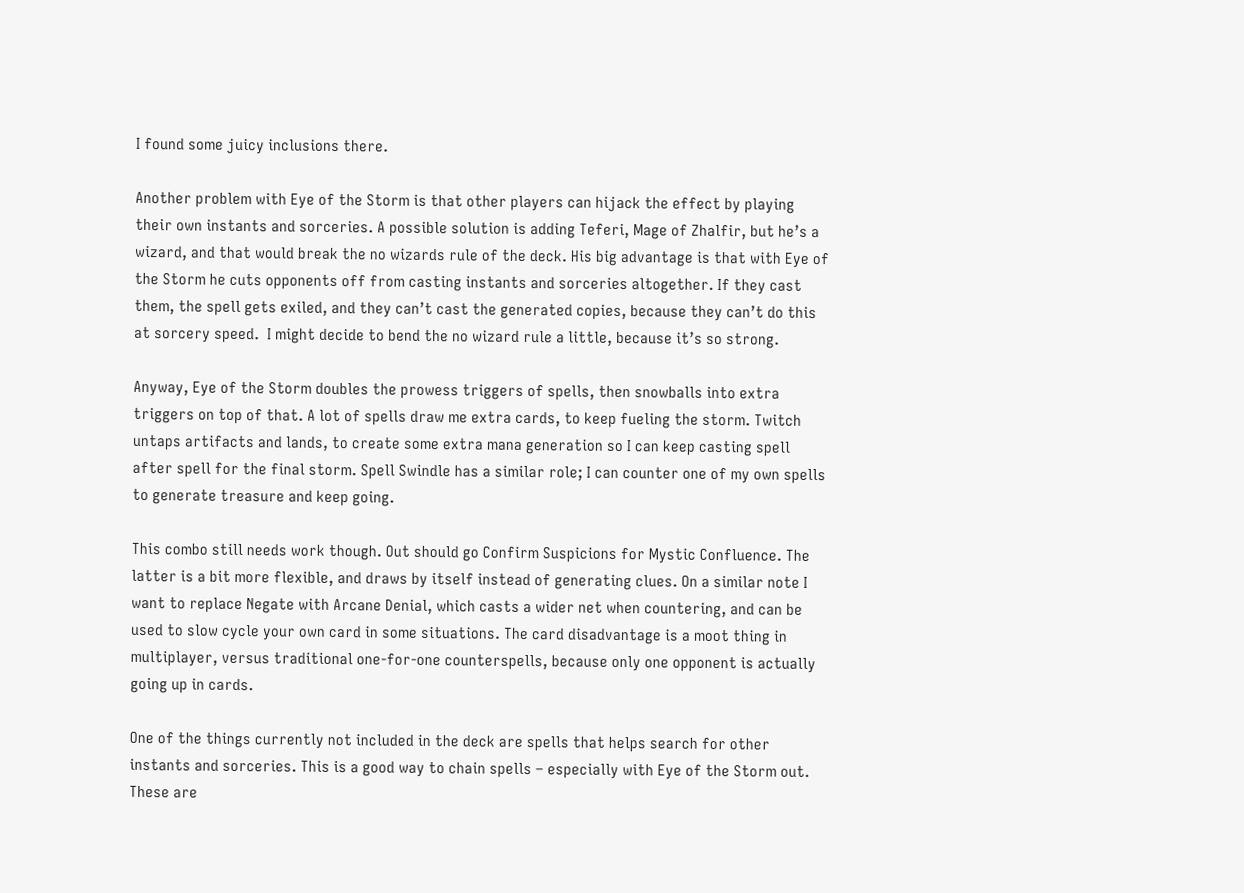I found some juicy inclusions there.

Another problem with Eye of the Storm is that other players can hijack the effect by playing their own instants and sorceries. A possible solution is adding Teferi, Mage of Zhalfir, but he’s a wizard, and that would break the no wizards rule of the deck. His big advantage is that with Eye of the Storm he cuts opponents off from casting instants and sorceries altogether. If they cast them, the spell gets exiled, and they can’t cast the generated copies, because they can’t do this at sorcery speed.  I might decide to bend the no wizard rule a little, because it’s so strong.

Anyway, Eye of the Storm doubles the prowess triggers of spells, then snowballs into extra triggers on top of that. A lot of spells draw me extra cards, to keep fueling the storm. Twitch untaps artifacts and lands, to create some extra mana generation so I can keep casting spell after spell for the final storm. Spell Swindle has a similar role; I can counter one of my own spells to generate treasure and keep going.

This combo still needs work though. Out should go Confirm Suspicions for Mystic Confluence. The latter is a bit more flexible, and draws by itself instead of generating clues. On a similar note I want to replace Negate with Arcane Denial, which casts a wider net when countering, and can be used to slow cycle your own card in some situations. The card disadvantage is a moot thing in multiplayer, versus traditional one-for-one counterspells, because only one opponent is actually going up in cards.

One of the things currently not included in the deck are spells that helps search for other instants and sorceries. This is a good way to chain spells – especially with Eye of the Storm out. These are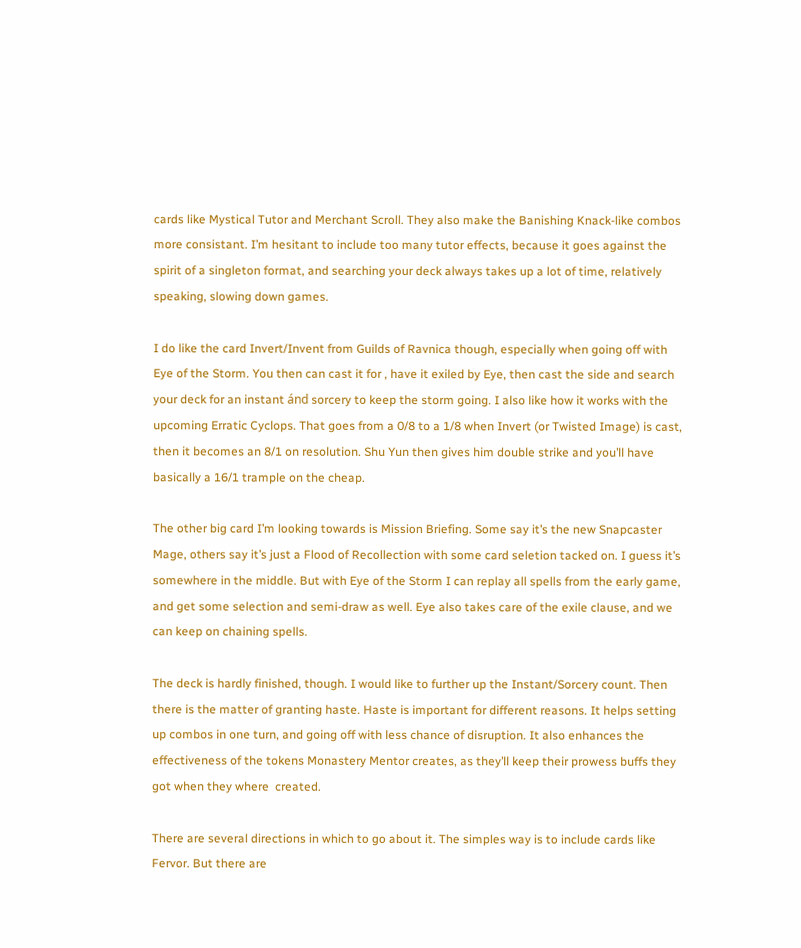cards like Mystical Tutor and Merchant Scroll. They also make the Banishing Knack-like combos more consistant. I’m hesitant to include too many tutor effects, because it goes against the spirit of a singleton format, and searching your deck always takes up a lot of time, relatively speaking, slowing down games.

I do like the card Invert/Invent from Guilds of Ravnica though, especially when going off with Eye of the Storm. You then can cast it for , have it exiled by Eye, then cast the side and search your deck for an instant ánd sorcery to keep the storm going. I also like how it works with the upcoming Erratic Cyclops. That goes from a 0/8 to a 1/8 when Invert (or Twisted Image) is cast, then it becomes an 8/1 on resolution. Shu Yun then gives him double strike and you’ll have basically a 16/1 trample on the cheap.

The other big card I’m looking towards is Mission Briefing. Some say it’s the new Snapcaster Mage, others say it’s just a Flood of Recollection with some card seletion tacked on. I guess it’s somewhere in the middle. But with Eye of the Storm I can replay all spells from the early game, and get some selection and semi-draw as well. Eye also takes care of the exile clause, and we can keep on chaining spells.

The deck is hardly finished, though. I would like to further up the Instant/Sorcery count. Then there is the matter of granting haste. Haste is important for different reasons. It helps setting up combos in one turn, and going off with less chance of disruption. It also enhances the effectiveness of the tokens Monastery Mentor creates, as they’ll keep their prowess buffs they got when they where  created.

There are several directions in which to go about it. The simples way is to include cards like Fervor. But there are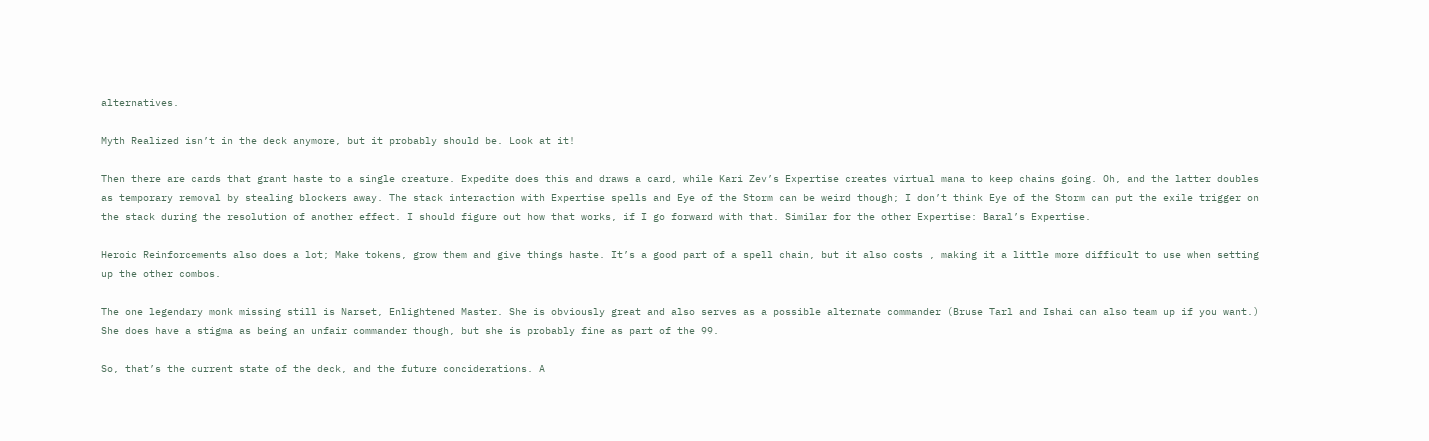alternatives.

Myth Realized isn’t in the deck anymore, but it probably should be. Look at it!

Then there are cards that grant haste to a single creature. Expedite does this and draws a card, while Kari Zev’s Expertise creates virtual mana to keep chains going. Oh, and the latter doubles as temporary removal by stealing blockers away. The stack interaction with Expertise spells and Eye of the Storm can be weird though; I don’t think Eye of the Storm can put the exile trigger on the stack during the resolution of another effect. I should figure out how that works, if I go forward with that. Similar for the other Expertise: Baral’s Expertise.

Heroic Reinforcements also does a lot; Make tokens, grow them and give things haste. It’s a good part of a spell chain, but it also costs , making it a little more difficult to use when setting up the other combos.

The one legendary monk missing still is Narset, Enlightened Master. She is obviously great and also serves as a possible alternate commander (Bruse Tarl and Ishai can also team up if you want.) She does have a stigma as being an unfair commander though, but she is probably fine as part of the 99.

So, that’s the current state of the deck, and the future conciderations. A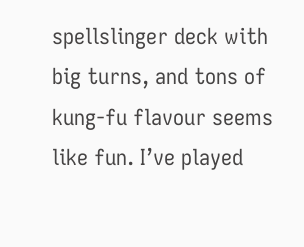spellslinger deck with big turns, and tons of kung-fu flavour seems like fun. I’ve played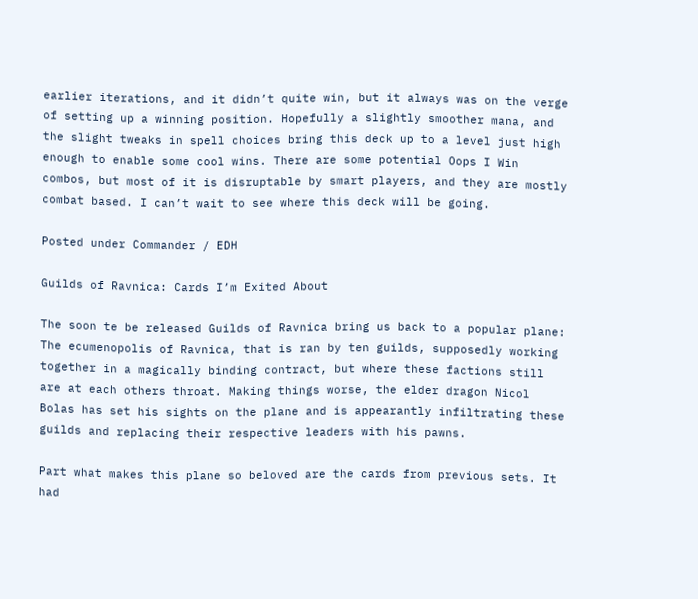earlier iterations, and it didn’t quite win, but it always was on the verge of setting up a winning position. Hopefully a slightly smoother mana, and the slight tweaks in spell choices bring this deck up to a level just high enough to enable some cool wins. There are some potential Oops I Win combos, but most of it is disruptable by smart players, and they are mostly combat based. I can’t wait to see where this deck will be going.

Posted under Commander / EDH

Guilds of Ravnica: Cards I’m Exited About

The soon te be released Guilds of Ravnica bring us back to a popular plane: The ecumenopolis of Ravnica, that is ran by ten guilds, supposedly working together in a magically binding contract, but where these factions still are at each others throat. Making things worse, the elder dragon Nicol Bolas has set his sights on the plane and is appearantly infiltrating these guilds and replacing their respective leaders with his pawns.

Part what makes this plane so beloved are the cards from previous sets. It had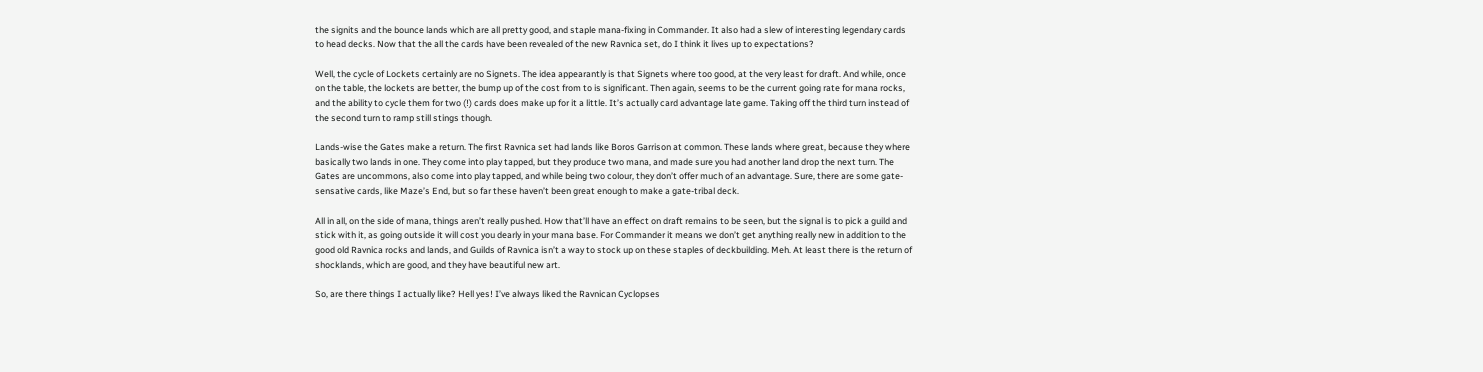the signits and the bounce lands which are all pretty good, and staple mana-fixing in Commander. It also had a slew of interesting legendary cards to head decks. Now that the all the cards have been revealed of the new Ravnica set, do I think it lives up to expectations?

Well, the cycle of Lockets certainly are no Signets. The idea appearantly is that Signets where too good, at the very least for draft. And while, once on the table, the lockets are better, the bump up of the cost from to is significant. Then again, seems to be the current going rate for mana rocks, and the ability to cycle them for two (!) cards does make up for it a little. It’s actually card advantage late game. Taking off the third turn instead of the second turn to ramp still stings though.

Lands-wise the Gates make a return. The first Ravnica set had lands like Boros Garrison at common. These lands where great, because they where basically two lands in one. They come into play tapped, but they produce two mana, and made sure you had another land drop the next turn. The Gates are uncommons, also come into play tapped, and while being two colour, they don’t offer much of an advantage. Sure, there are some gate-sensative cards, like Maze’s End, but so far these haven’t been great enough to make a gate-tribal deck.

All in all, on the side of mana, things aren’t really pushed. How that’ll have an effect on draft remains to be seen, but the signal is to pick a guild and stick with it, as going outside it will cost you dearly in your mana base. For Commander it means we don’t get anything really new in addition to the good old Ravnica rocks and lands, and Guilds of Ravnica isn’t a way to stock up on these staples of deckbuilding. Meh. At least there is the return of shocklands, which are good, and they have beautiful new art.

So, are there things I actually like? Hell yes! I’ve always liked the Ravnican Cyclopses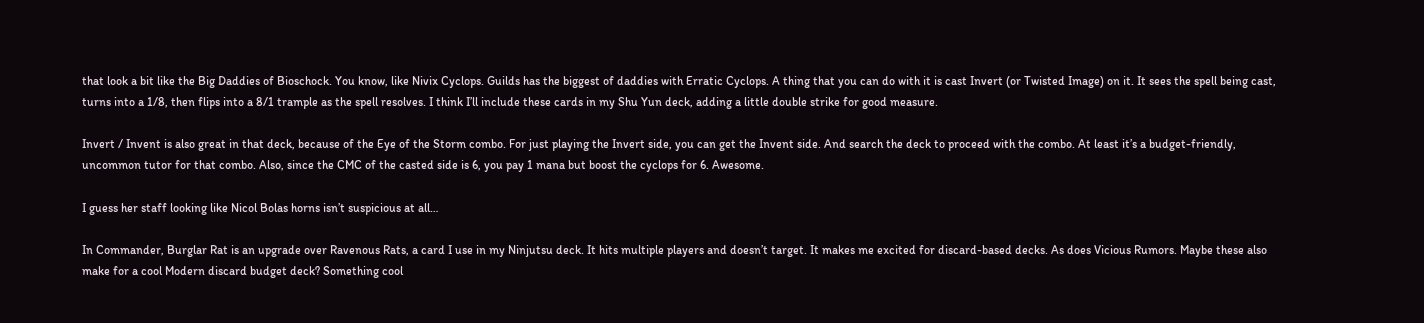that look a bit like the Big Daddies of Bioschock. You know, like Nivix Cyclops. Guilds has the biggest of daddies with Erratic Cyclops. A thing that you can do with it is cast Invert (or Twisted Image) on it. It sees the spell being cast, turns into a 1/8, then flips into a 8/1 trample as the spell resolves. I think I’ll include these cards in my Shu Yun deck, adding a little double strike for good measure.

Invert / Invent is also great in that deck, because of the Eye of the Storm combo. For just playing the Invert side, you can get the Invent side. And search the deck to proceed with the combo. At least it’s a budget-friendly, uncommon tutor for that combo. Also, since the CMC of the casted side is 6, you pay 1 mana but boost the cyclops for 6. Awesome.

I guess her staff looking like Nicol Bolas horns isn’t suspicious at all…

In Commander, Burglar Rat is an upgrade over Ravenous Rats, a card I use in my Ninjutsu deck. It hits multiple players and doesn’t target. It makes me excited for discard-based decks. As does Vicious Rumors. Maybe these also make for a cool Modern discard budget deck? Something cool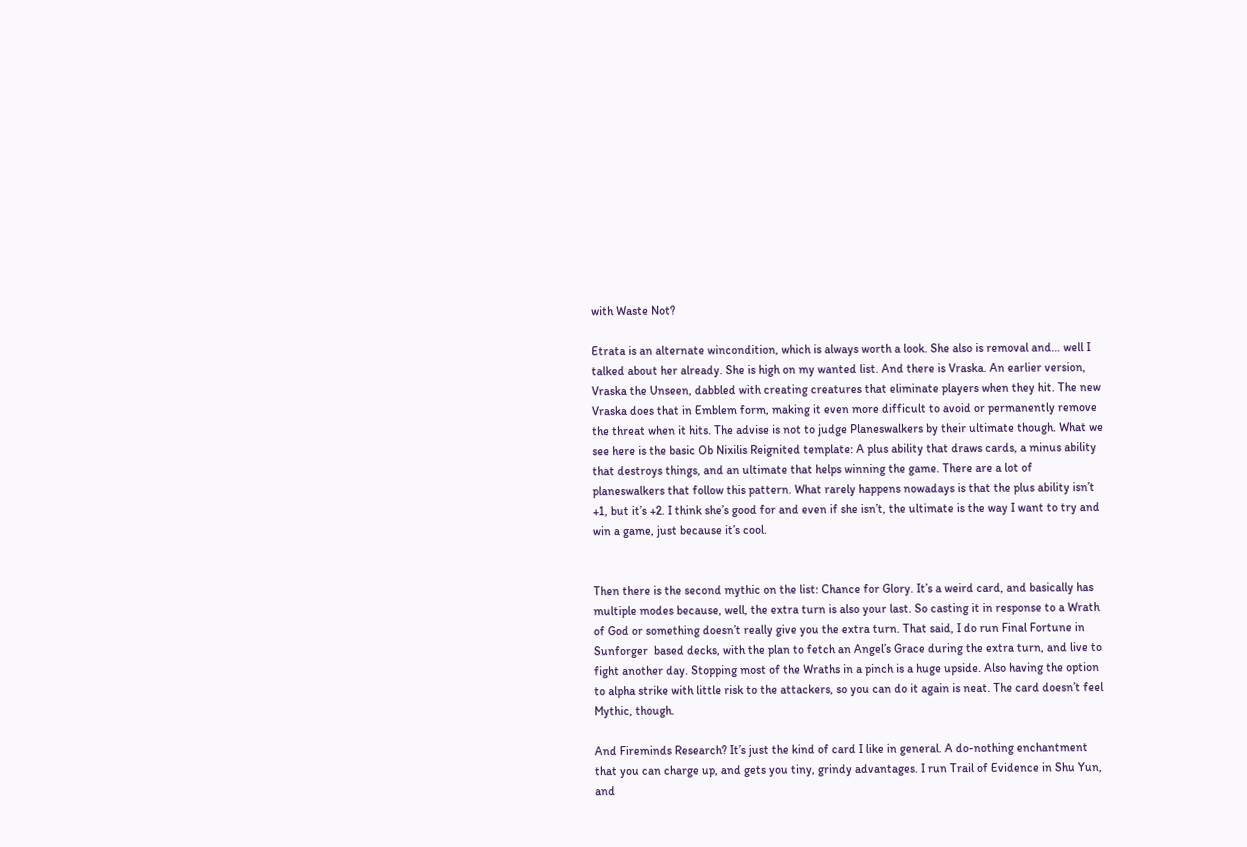with Waste Not?

Etrata is an alternate wincondition, which is always worth a look. She also is removal and… well I talked about her already. She is high on my wanted list. And there is Vraska. An earlier version, Vraska the Unseen, dabbled with creating creatures that eliminate players when they hit. The new Vraska does that in Emblem form, making it even more difficult to avoid or permanently remove the threat when it hits. The advise is not to judge Planeswalkers by their ultimate though. What we see here is the basic Ob Nixilis Reignited template: A plus ability that draws cards, a minus ability that destroys things, and an ultimate that helps winning the game. There are a lot of planeswalkers that follow this pattern. What rarely happens nowadays is that the plus ability isn’t +1, but it’s +2. I think she’s good for and even if she isn’t, the ultimate is the way I want to try and win a game, just because it’s cool.


Then there is the second mythic on the list: Chance for Glory. It’s a weird card, and basically has multiple modes because, well, the extra turn is also your last. So casting it in response to a Wrath of God or something doesn’t really give you the extra turn. That said, I do run Final Fortune in Sunforger  based decks, with the plan to fetch an Angel’s Grace during the extra turn, and live to fight another day. Stopping most of the Wraths in a pinch is a huge upside. Also having the option to alpha strike with little risk to the attackers, so you can do it again is neat. The card doesn’t feel Mythic, though.

And Fireminds Research? It’s just the kind of card I like in general. A do-nothing enchantment that you can charge up, and gets you tiny, grindy advantages. I run Trail of Evidence in Shu Yun, and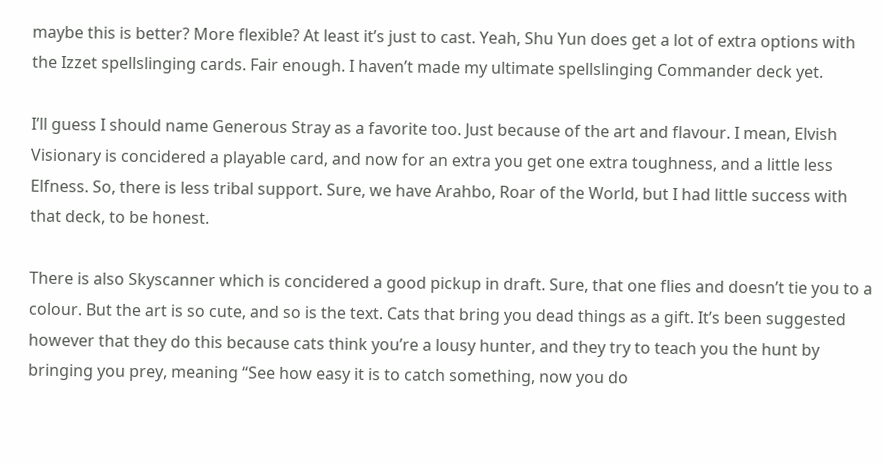maybe this is better? More flexible? At least it’s just to cast. Yeah, Shu Yun does get a lot of extra options with the Izzet spellslinging cards. Fair enough. I haven’t made my ultimate spellslinging Commander deck yet.

I’ll guess I should name Generous Stray as a favorite too. Just because of the art and flavour. I mean, Elvish Visionary is concidered a playable card, and now for an extra you get one extra toughness, and a little less Elfness. So, there is less tribal support. Sure, we have Arahbo, Roar of the World, but I had little success with that deck, to be honest.

There is also Skyscanner which is concidered a good pickup in draft. Sure, that one flies and doesn’t tie you to a colour. But the art is so cute, and so is the text. Cats that bring you dead things as a gift. It’s been suggested however that they do this because cats think you’re a lousy hunter, and they try to teach you the hunt by bringing you prey, meaning “See how easy it is to catch something, now you do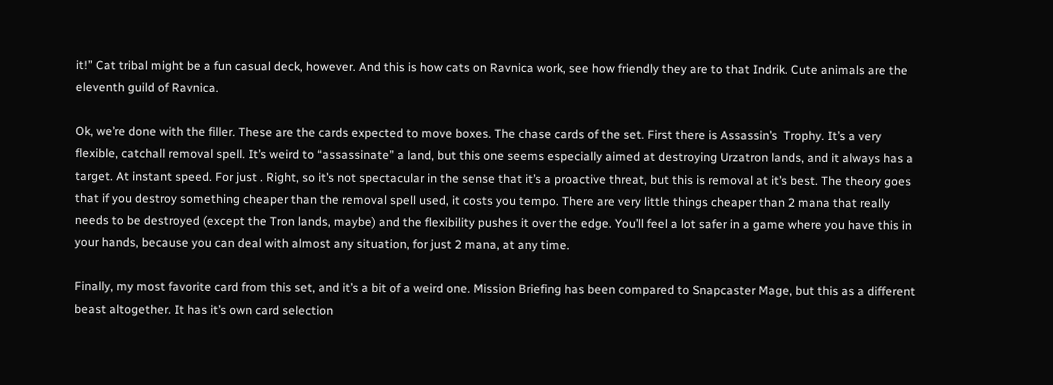it!” Cat tribal might be a fun casual deck, however. And this is how cats on Ravnica work, see how friendly they are to that Indrik. Cute animals are the eleventh guild of Ravnica.

Ok, we’re done with the filler. These are the cards expected to move boxes. The chase cards of the set. First there is Assassin’s  Trophy. It’s a very flexible, catchall removal spell. It’s weird to “assassinate” a land, but this one seems especially aimed at destroying Urzatron lands, and it always has a target. At instant speed. For just . Right, so it’s not spectacular in the sense that it’s a proactive threat, but this is removal at it’s best. The theory goes that if you destroy something cheaper than the removal spell used, it costs you tempo. There are very little things cheaper than 2 mana that really needs to be destroyed (except the Tron lands, maybe) and the flexibility pushes it over the edge. You’ll feel a lot safer in a game where you have this in your hands, because you can deal with almost any situation, for just 2 mana, at any time.

Finally, my most favorite card from this set, and it’s a bit of a weird one. Mission Briefing has been compared to Snapcaster Mage, but this as a different beast altogether. It has it’s own card selection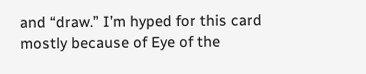and “draw.” I’m hyped for this card mostly because of Eye of the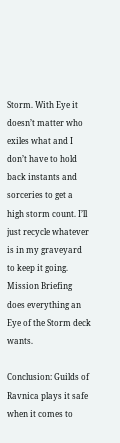Storm. With Eye it doesn’t matter who exiles what and I don’t have to hold back instants and sorceries to get a high storm count. I’ll just recycle whatever is in my graveyard to keep it going. Mission Briefing does everything an Eye of the Storm deck wants.

Conclusion: Guilds of Ravnica plays it safe when it comes to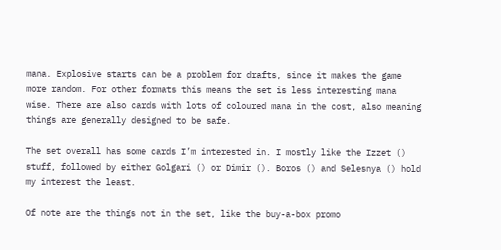mana. Explosive starts can be a problem for drafts, since it makes the game more random. For other formats this means the set is less interesting mana wise. There are also cards with lots of coloured mana in the cost, also meaning things are generally designed to be safe.

The set overall has some cards I’m interested in. I mostly like the Izzet () stuff, followed by either Golgari () or Dimir (). Boros () and Selesnya () hold my interest the least.

Of note are the things not in the set, like the buy-a-box promo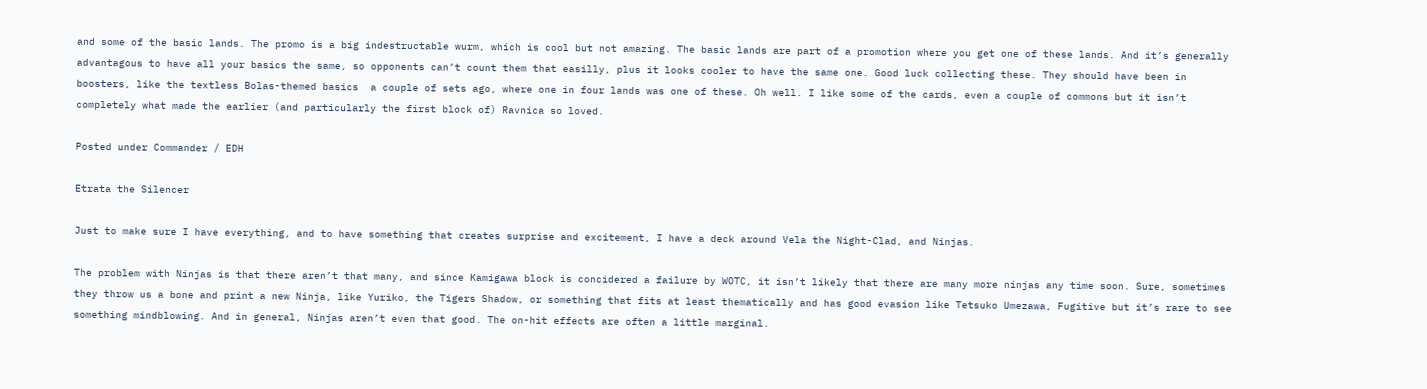and some of the basic lands. The promo is a big indestructable wurm, which is cool but not amazing. The basic lands are part of a promotion where you get one of these lands. And it’s generally advantagous to have all your basics the same, so opponents can’t count them that easilly, plus it looks cooler to have the same one. Good luck collecting these. They should have been in boosters, like the textless Bolas-themed basics  a couple of sets ago, where one in four lands was one of these. Oh well. I like some of the cards, even a couple of commons but it isn’t completely what made the earlier (and particularly the first block of) Ravnica so loved.

Posted under Commander / EDH

Etrata the Silencer

Just to make sure I have everything, and to have something that creates surprise and excitement, I have a deck around Vela the Night-Clad, and Ninjas.

The problem with Ninjas is that there aren’t that many, and since Kamigawa block is concidered a failure by WOTC, it isn’t likely that there are many more ninjas any time soon. Sure, sometimes they throw us a bone and print a new Ninja, like Yuriko, the Tigers Shadow, or something that fits at least thematically and has good evasion like Tetsuko Umezawa, Fugitive but it’s rare to see something mindblowing. And in general, Ninjas aren’t even that good. The on-hit effects are often a little marginal.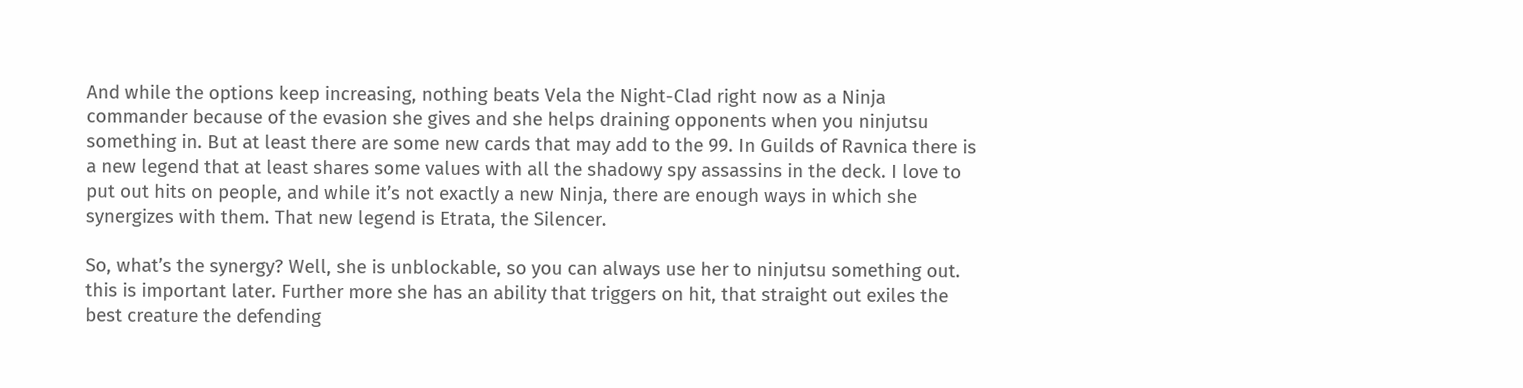And while the options keep increasing, nothing beats Vela the Night-Clad right now as a Ninja commander because of the evasion she gives and she helps draining opponents when you ninjutsu something in. But at least there are some new cards that may add to the 99. In Guilds of Ravnica there is a new legend that at least shares some values with all the shadowy spy assassins in the deck. I love to put out hits on people, and while it’s not exactly a new Ninja, there are enough ways in which she synergizes with them. That new legend is Etrata, the Silencer.

So, what’s the synergy? Well, she is unblockable, so you can always use her to ninjutsu something out. this is important later. Further more she has an ability that triggers on hit, that straight out exiles the best creature the defending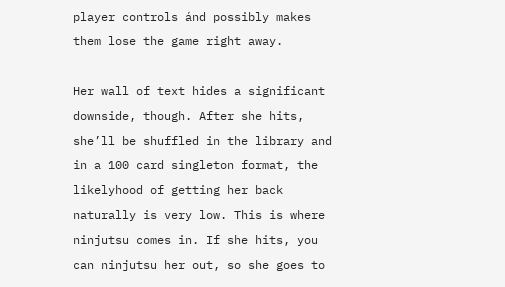player controls ánd possibly makes them lose the game right away.

Her wall of text hides a significant downside, though. After she hits, she’ll be shuffled in the library and in a 100 card singleton format, the likelyhood of getting her back naturally is very low. This is where ninjutsu comes in. If she hits, you can ninjutsu her out, so she goes to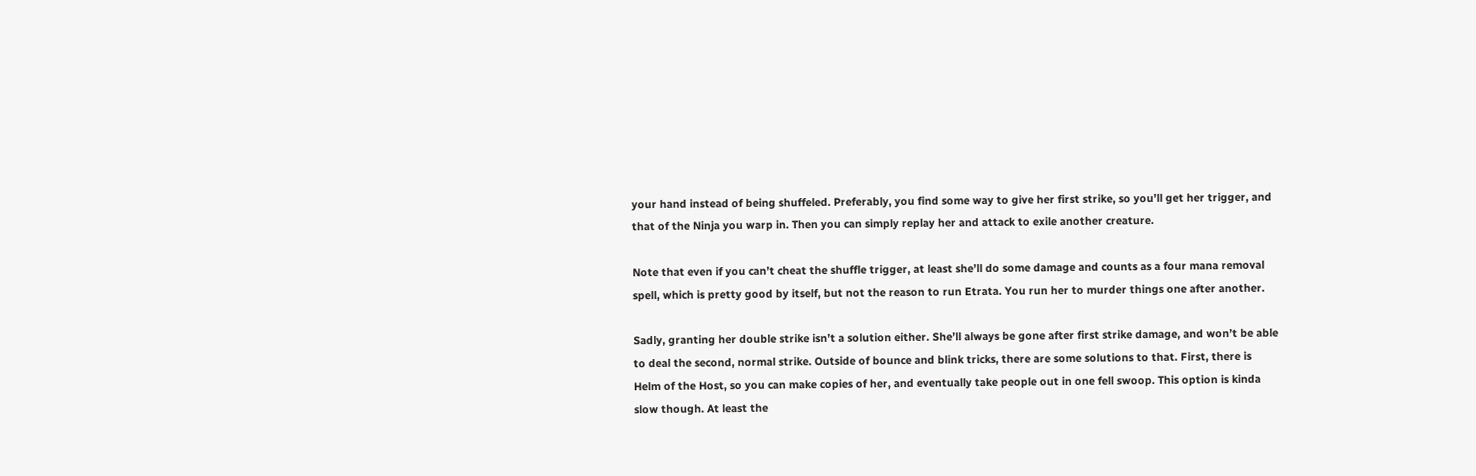your hand instead of being shuffeled. Preferably, you find some way to give her first strike, so you’ll get her trigger, and that of the Ninja you warp in. Then you can simply replay her and attack to exile another creature.

Note that even if you can’t cheat the shuffle trigger, at least she’ll do some damage and counts as a four mana removal spell, which is pretty good by itself, but not the reason to run Etrata. You run her to murder things one after another.

Sadly, granting her double strike isn’t a solution either. She’ll always be gone after first strike damage, and won’t be able to deal the second, normal strike. Outside of bounce and blink tricks, there are some solutions to that. First, there is Helm of the Host, so you can make copies of her, and eventually take people out in one fell swoop. This option is kinda slow though. At least the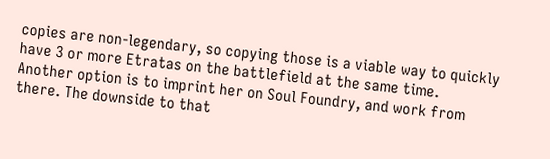copies are non-legendary, so copying those is a viable way to quickly have 3 or more Etratas on the battlefield at the same time. Another option is to imprint her on Soul Foundry, and work from there. The downside to that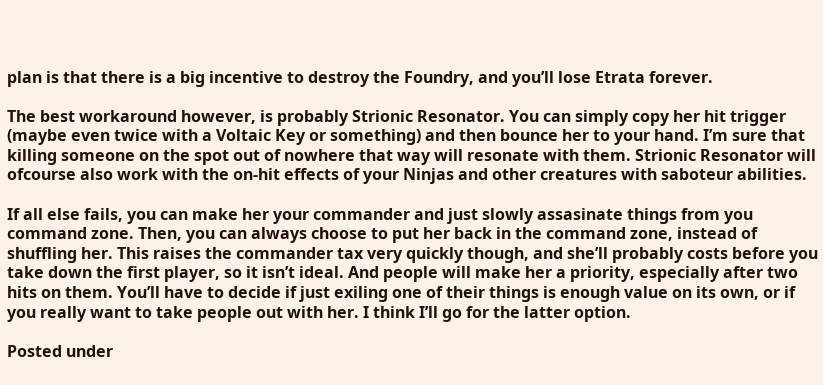plan is that there is a big incentive to destroy the Foundry, and you’ll lose Etrata forever.

The best workaround however, is probably Strionic Resonator. You can simply copy her hit trigger (maybe even twice with a Voltaic Key or something) and then bounce her to your hand. I’m sure that killing someone on the spot out of nowhere that way will resonate with them. Strionic Resonator will ofcourse also work with the on-hit effects of your Ninjas and other creatures with saboteur abilities.

If all else fails, you can make her your commander and just slowly assasinate things from you command zone. Then, you can always choose to put her back in the command zone, instead of shuffling her. This raises the commander tax very quickly though, and she’ll probably costs before you take down the first player, so it isn’t ideal. And people will make her a priority, especially after two hits on them. You’ll have to decide if just exiling one of their things is enough value on its own, or if you really want to take people out with her. I think I’ll go for the latter option.

Posted under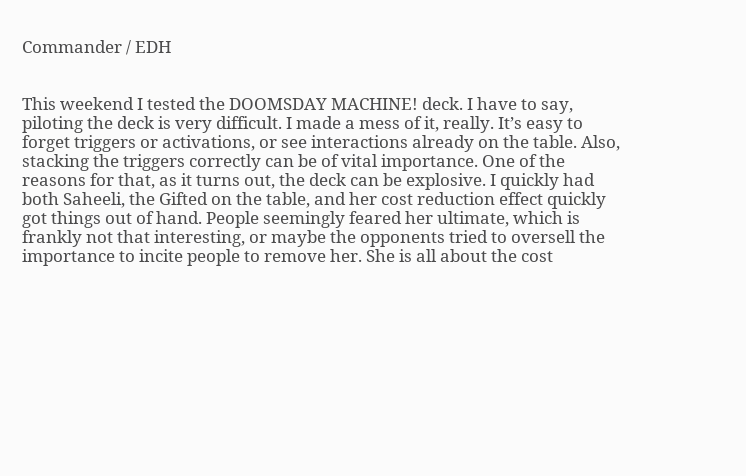Commander / EDH


This weekend I tested the DOOMSDAY MACHINE! deck. I have to say, piloting the deck is very difficult. I made a mess of it, really. It’s easy to forget triggers or activations, or see interactions already on the table. Also, stacking the triggers correctly can be of vital importance. One of the reasons for that, as it turns out, the deck can be explosive. I quickly had both Saheeli, the Gifted on the table, and her cost reduction effect quickly got things out of hand. People seemingly feared her ultimate, which is frankly not that interesting, or maybe the opponents tried to oversell the importance to incite people to remove her. She is all about the cost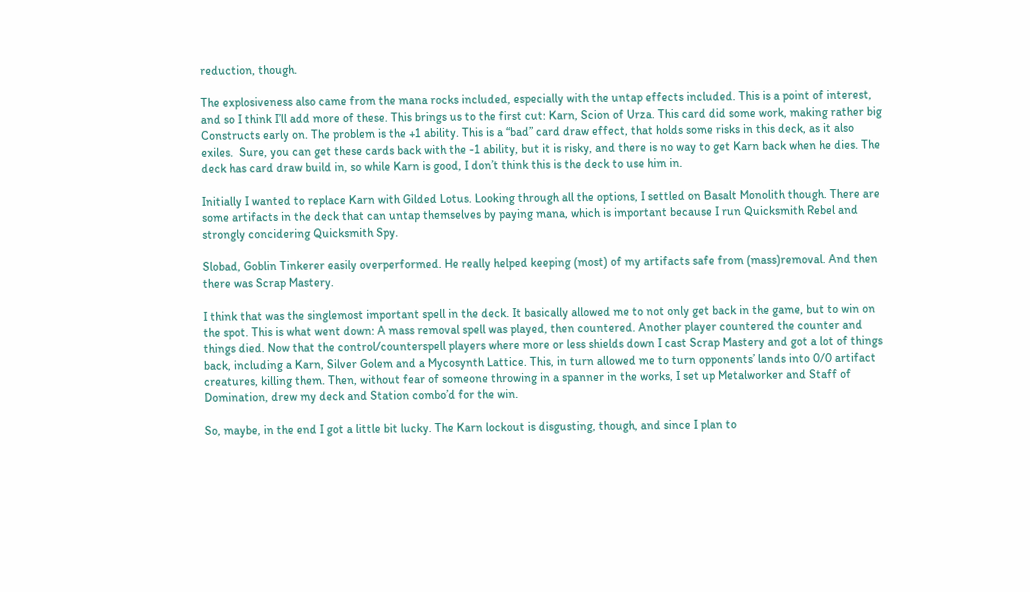reduction, though.

The explosiveness also came from the mana rocks included, especially with the untap effects included. This is a point of interest, and so I think I’ll add more of these. This brings us to the first cut: Karn, Scion of Urza. This card did some work, making rather big Constructs early on. The problem is the +1 ability. This is a “bad” card draw effect, that holds some risks in this deck, as it also exiles.  Sure, you can get these cards back with the -1 ability, but it is risky, and there is no way to get Karn back when he dies. The deck has card draw build in, so while Karn is good, I don’t think this is the deck to use him in.

Initially I wanted to replace Karn with Gilded Lotus. Looking through all the options, I settled on Basalt Monolith though. There are some artifacts in the deck that can untap themselves by paying mana, which is important because I run Quicksmith Rebel and strongly concidering Quicksmith Spy.

Slobad, Goblin Tinkerer easily overperformed. He really helped keeping (most) of my artifacts safe from (mass)removal. And then there was Scrap Mastery.

I think that was the singlemost important spell in the deck. It basically allowed me to not only get back in the game, but to win on the spot. This is what went down: A mass removal spell was played, then countered. Another player countered the counter and things died. Now that the control/counterspell players where more or less shields down I cast Scrap Mastery and got a lot of things back, including a Karn, Silver Golem and a Mycosynth Lattice. This, in turn allowed me to turn opponents’ lands into 0/0 artifact creatures, killing them. Then, without fear of someone throwing in a spanner in the works, I set up Metalworker and Staff of Domination, drew my deck and Station combo’d for the win.

So, maybe, in the end I got a little bit lucky. The Karn lockout is disgusting, though, and since I plan to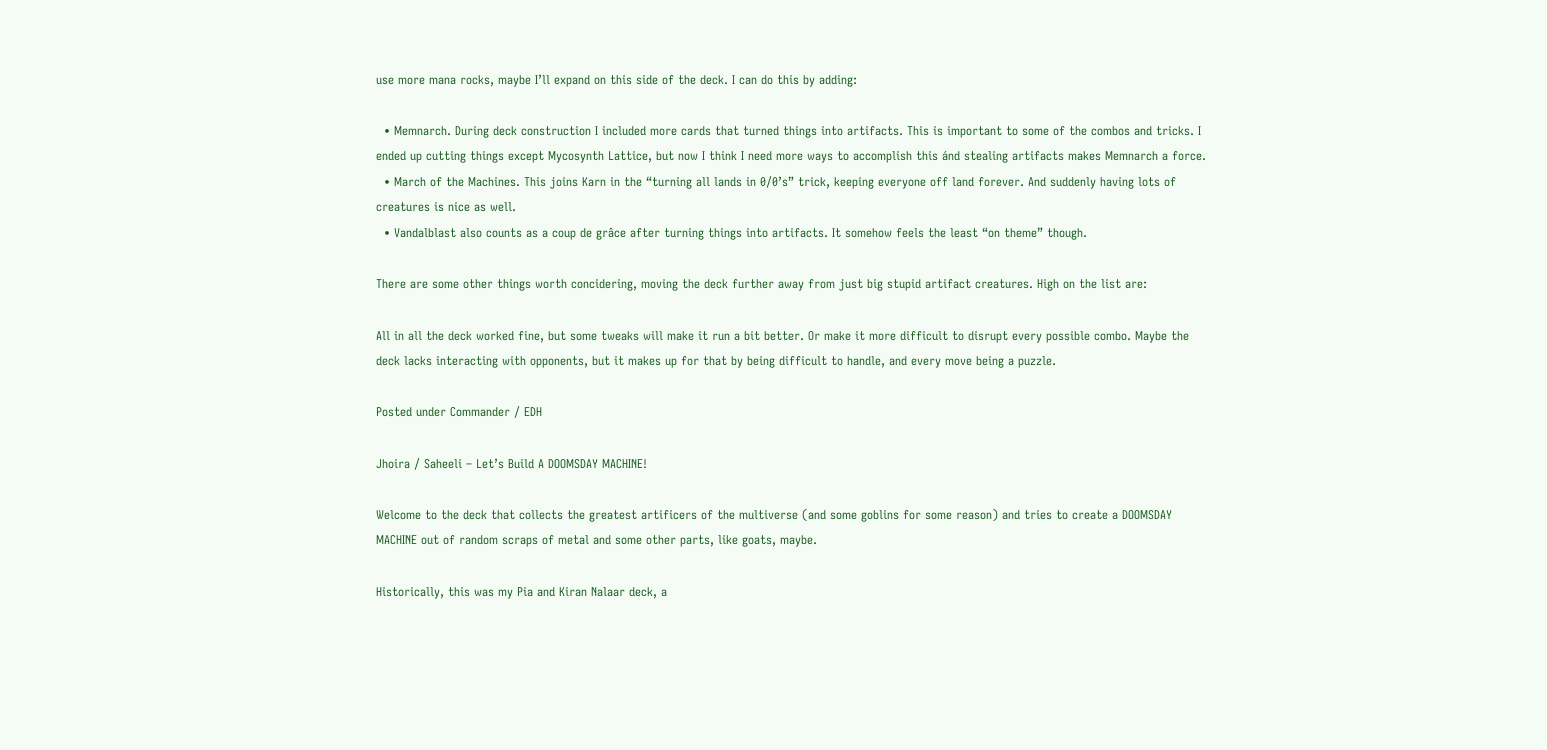use more mana rocks, maybe I’ll expand on this side of the deck. I can do this by adding:

  • Memnarch. During deck construction I included more cards that turned things into artifacts. This is important to some of the combos and tricks. I ended up cutting things except Mycosynth Lattice, but now I think I need more ways to accomplish this ánd stealing artifacts makes Memnarch a force.
  • March of the Machines. This joins Karn in the “turning all lands in 0/0’s” trick, keeping everyone off land forever. And suddenly having lots of creatures is nice as well.
  • Vandalblast also counts as a coup de grâce after turning things into artifacts. It somehow feels the least “on theme” though.

There are some other things worth concidering, moving the deck further away from just big stupid artifact creatures. High on the list are:

All in all the deck worked fine, but some tweaks will make it run a bit better. Or make it more difficult to disrupt every possible combo. Maybe the deck lacks interacting with opponents, but it makes up for that by being difficult to handle, and every move being a puzzle.

Posted under Commander / EDH

Jhoira / Saheeli – Let’s Build A DOOMSDAY MACHINE!

Welcome to the deck that collects the greatest artificers of the multiverse (and some goblins for some reason) and tries to create a DOOMSDAY MACHINE out of random scraps of metal and some other parts, like goats, maybe.

Historically, this was my Pia and Kiran Nalaar deck, a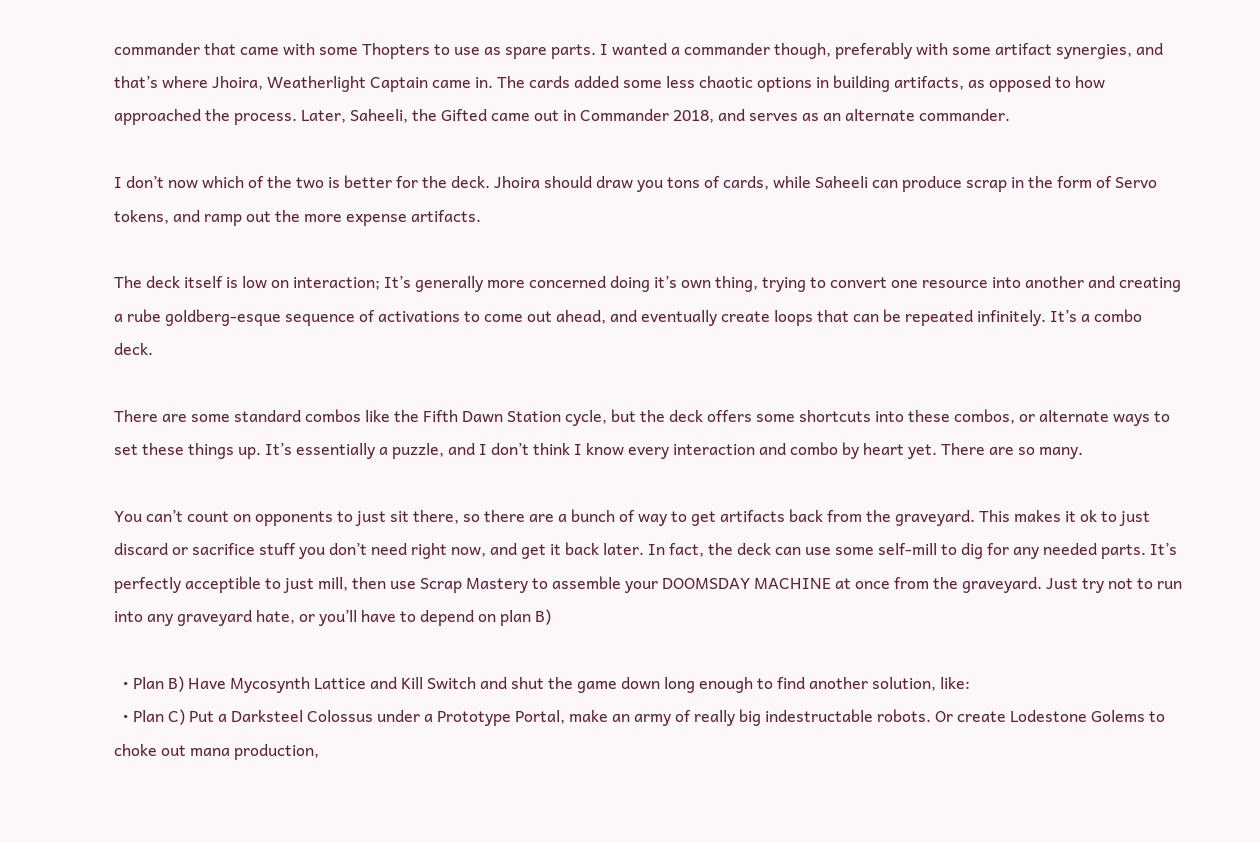commander that came with some Thopters to use as spare parts. I wanted a commander though, preferably with some artifact synergies, and that’s where Jhoira, Weatherlight Captain came in. The cards added some less chaotic options in building artifacts, as opposed to how approached the process. Later, Saheeli, the Gifted came out in Commander 2018, and serves as an alternate commander.

I don’t now which of the two is better for the deck. Jhoira should draw you tons of cards, while Saheeli can produce scrap in the form of Servo tokens, and ramp out the more expense artifacts.

The deck itself is low on interaction; It’s generally more concerned doing it’s own thing, trying to convert one resource into another and creating a rube goldberg-esque sequence of activations to come out ahead, and eventually create loops that can be repeated infinitely. It’s a combo deck.

There are some standard combos like the Fifth Dawn Station cycle, but the deck offers some shortcuts into these combos, or alternate ways to set these things up. It’s essentially a puzzle, and I don’t think I know every interaction and combo by heart yet. There are so many.

You can’t count on opponents to just sit there, so there are a bunch of way to get artifacts back from the graveyard. This makes it ok to just discard or sacrifice stuff you don’t need right now, and get it back later. In fact, the deck can use some self-mill to dig for any needed parts. It’s perfectly acceptible to just mill, then use Scrap Mastery to assemble your DOOMSDAY MACHINE at once from the graveyard. Just try not to run into any graveyard hate, or you’ll have to depend on plan B)

  • Plan B) Have Mycosynth Lattice and Kill Switch and shut the game down long enough to find another solution, like:
  • Plan C) Put a Darksteel Colossus under a Prototype Portal, make an army of really big indestructable robots. Or create Lodestone Golems to choke out mana production,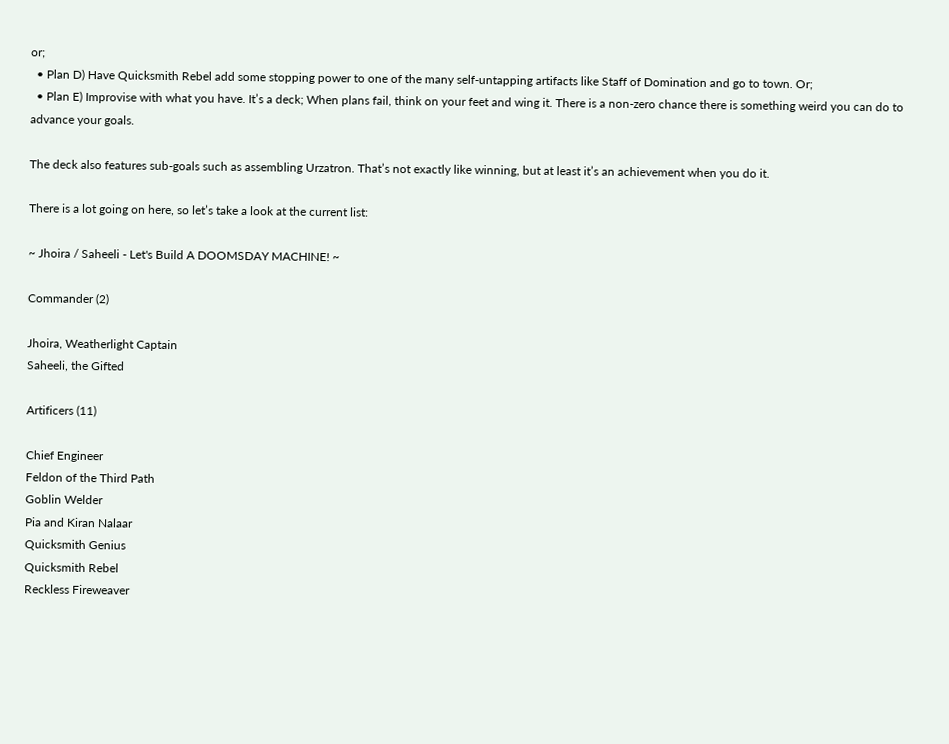or;
  • Plan D) Have Quicksmith Rebel add some stopping power to one of the many self-untapping artifacts like Staff of Domination and go to town. Or;
  • Plan E) Improvise with what you have. It’s a deck; When plans fail, think on your feet and wing it. There is a non-zero chance there is something weird you can do to advance your goals.

The deck also features sub-goals such as assembling Urzatron. That’s not exactly like winning, but at least it’s an achievement when you do it.

There is a lot going on here, so let’s take a look at the current list:

~ Jhoira / Saheeli - Let's Build A DOOMSDAY MACHINE! ~

Commander (2)

Jhoira, Weatherlight Captain
Saheeli, the Gifted

Artificers (11)

Chief Engineer
Feldon of the Third Path
Goblin Welder
Pia and Kiran Nalaar
Quicksmith Genius
Quicksmith Rebel
Reckless Fireweaver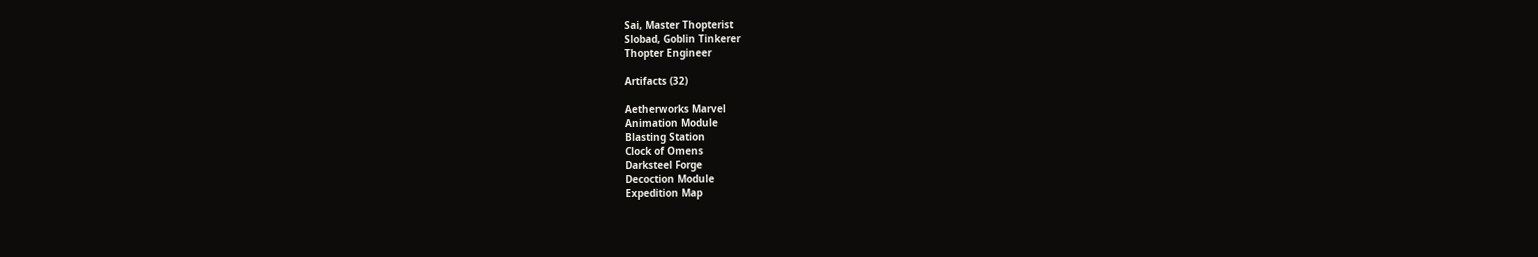Sai, Master Thopterist
Slobad, Goblin Tinkerer
Thopter Engineer

Artifacts (32)

Aetherworks Marvel
Animation Module
Blasting Station
Clock of Omens
Darksteel Forge
Decoction Module
Expedition Map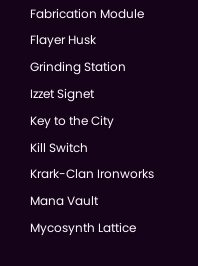Fabrication Module
Flayer Husk
Grinding Station
Izzet Signet
Key to the City
Kill Switch
Krark-Clan Ironworks
Mana Vault
Mycosynth Lattice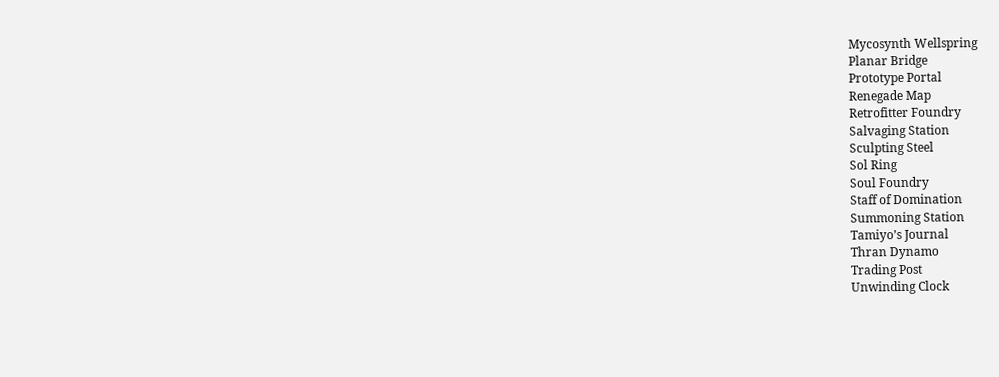Mycosynth Wellspring
Planar Bridge
Prototype Portal
Renegade Map
Retrofitter Foundry
Salvaging Station
Sculpting Steel
Sol Ring
Soul Foundry
Staff of Domination
Summoning Station
Tamiyo’s Journal
Thran Dynamo
Trading Post
Unwinding Clock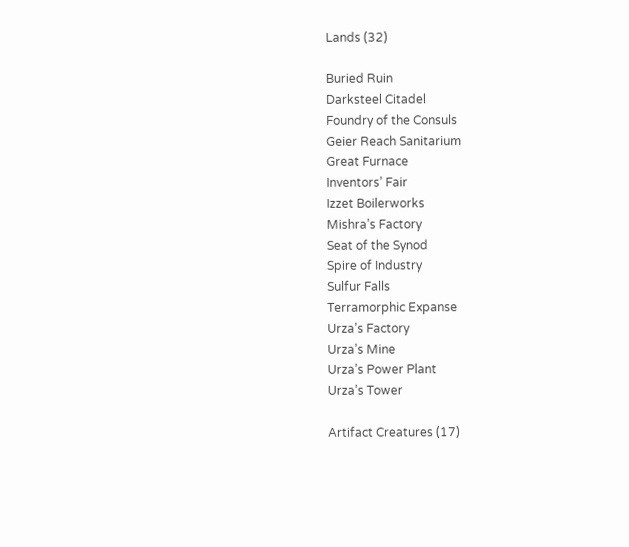Lands (32)

Buried Ruin
Darksteel Citadel
Foundry of the Consuls
Geier Reach Sanitarium
Great Furnace
Inventors’ Fair
Izzet Boilerworks
Mishra’s Factory
Seat of the Synod
Spire of Industry
Sulfur Falls
Terramorphic Expanse
Urza’s Factory
Urza’s Mine
Urza’s Power Plant
Urza’s Tower

Artifact Creatures (17)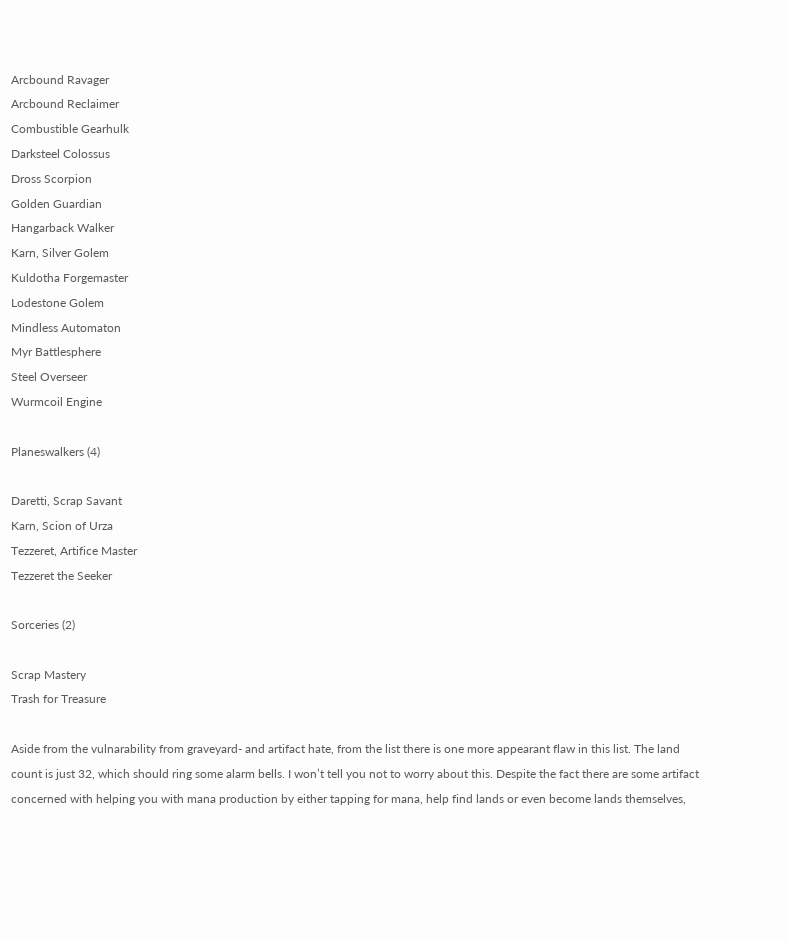Arcbound Ravager
Arcbound Reclaimer
Combustible Gearhulk
Darksteel Colossus
Dross Scorpion
Golden Guardian
Hangarback Walker
Karn, Silver Golem
Kuldotha Forgemaster
Lodestone Golem
Mindless Automaton
Myr Battlesphere
Steel Overseer
Wurmcoil Engine

Planeswalkers (4)

Daretti, Scrap Savant
Karn, Scion of Urza
Tezzeret, Artifice Master
Tezzeret the Seeker

Sorceries (2)

Scrap Mastery
Trash for Treasure

Aside from the vulnarability from graveyard- and artifact hate, from the list there is one more appearant flaw in this list. The land count is just 32, which should ring some alarm bells. I won’t tell you not to worry about this. Despite the fact there are some artifact concerned with helping you with mana production by either tapping for mana, help find lands or even become lands themselves,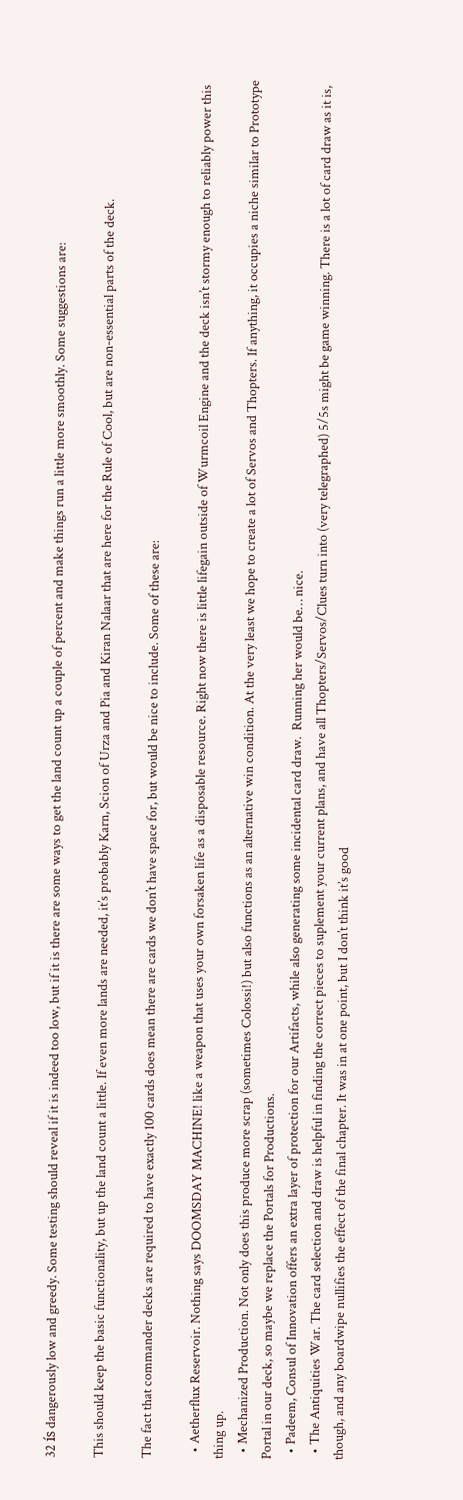32 ís dangerously low and greedy. Some testing should reveal if it is indeed too low, but if it is there are some ways to get the land count up a couple of percent and make things run a little more smoothly. Some suggestions are:

This should keep the basic functionality, but up the land count a little. If even more lands are needed, it’s probably Karn, Scion of Urza and Pia and Kiran Nalaar that are here for the Rule of Cool, but are non-essential parts of the deck.

The fact that commander decks are required to have exactly 100 cards does mean there are cards we don’t have space for, but would be nice to include. Some of these are:

  • Aetherflux Reservoir. Nothing says DOOMSDAY MACHINE! like a weapon that uses your own forsaken life as a disposable resource. Right now there is little lifegain outside of Wurmcoil Engine and the deck isn’t stormy enough to reliably power this thing up.
  • Mechanized Production. Not only does this produce more scrap (sometimes Colossi!) but also functions as an alternative win condition. At the very least we hope to create a lot of Servos and Thopters. If anything, it occupies a niche similar to Prototype Portal in our deck, so maybe we replace the Portals for Productions.
  • Padeem, Consul of Innovation offers an extra layer of protection for our Artifacts, while also generating some incidental card draw.  Running her would be… nice.
  • The Antiquities War. The card selection and draw is helpful in finding the correct pieces to suplement your current plans, and have all Thopters/Servos/Clues turn into (very telegraphed) 5/5s might be game winning. There is a lot of card draw as it is, though, and any boardwipe nullifies the effect of the final chapter. It was in at one point, but I don’t think it’s good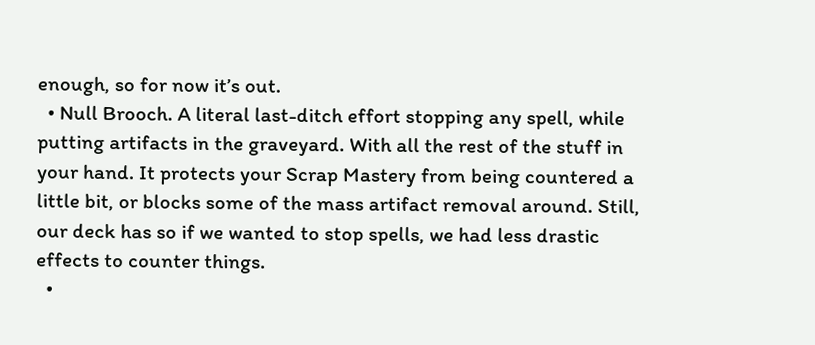enough, so for now it’s out.
  • Null Brooch. A literal last-ditch effort stopping any spell, while putting artifacts in the graveyard. With all the rest of the stuff in your hand. It protects your Scrap Mastery from being countered a little bit, or blocks some of the mass artifact removal around. Still, our deck has so if we wanted to stop spells, we had less drastic effects to counter things.
  •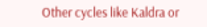Other cycles like Kaldra or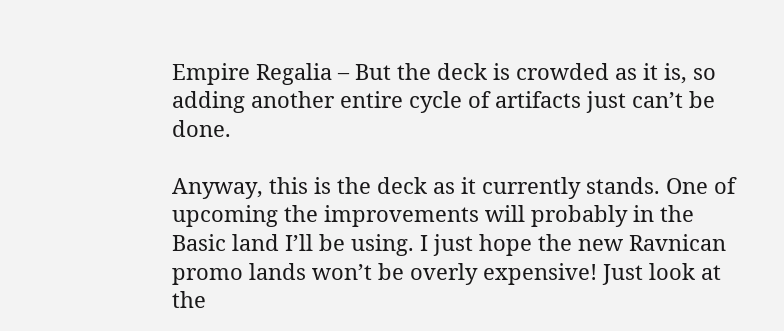Empire Regalia – But the deck is crowded as it is, so adding another entire cycle of artifacts just can’t be done.

Anyway, this is the deck as it currently stands. One of upcoming the improvements will probably in the Basic land I’ll be using. I just hope the new Ravnican promo lands won’t be overly expensive! Just look at the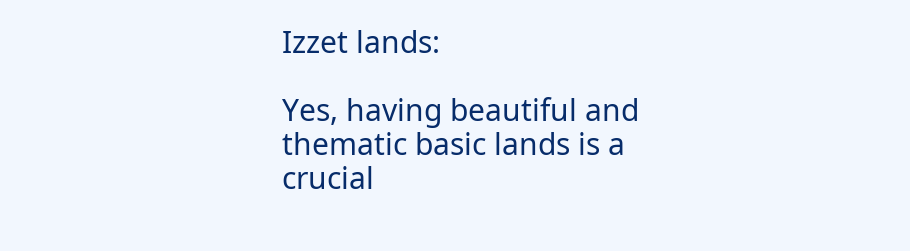Izzet lands:

Yes, having beautiful and thematic basic lands is a crucial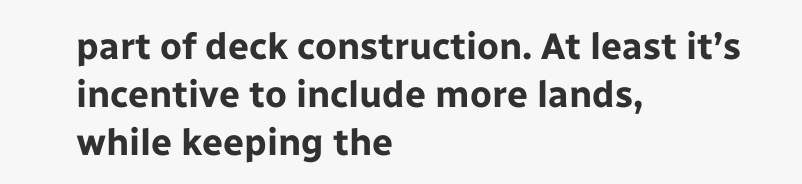part of deck construction. At least it’s incentive to include more lands, while keeping the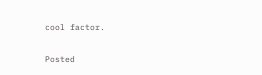cool factor.

Posted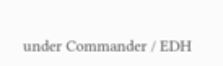under Commander / EDH